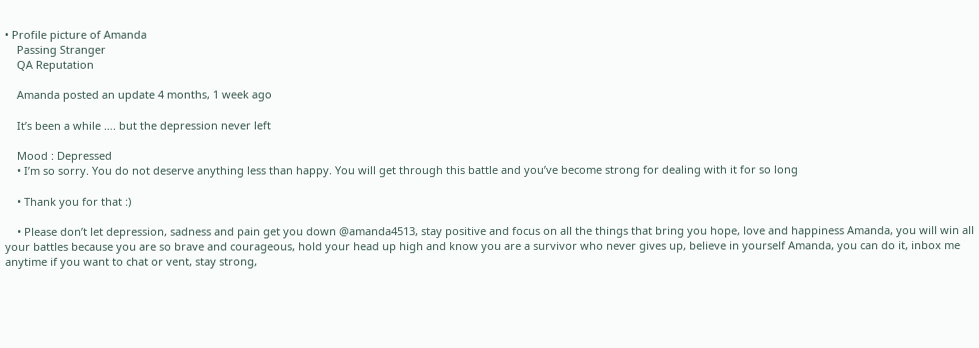• Profile picture of Amanda
    Passing Stranger
    QA Reputation

    Amanda posted an update 4 months, 1 week ago

    It’s been a while …. but the depression never left

    Mood : Depressed
    • I’m so sorry. You do not deserve anything less than happy. You will get through this battle and you’ve become strong for dealing with it for so long

    • Thank you for that :)

    • Please don’t let depression, sadness and pain get you down @amanda4513, stay positive and focus on all the things that bring you hope, love and happiness Amanda, you will win all your battles because you are so brave and courageous, hold your head up high and know you are a survivor who never gives up, believe in yourself Amanda, you can do it, inbox me anytime if you want to chat or vent, stay strong,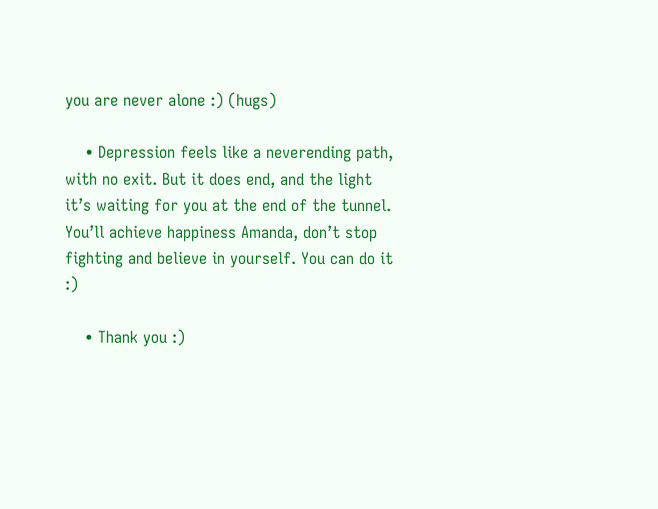you are never alone :) (hugs)

    • Depression feels like a neverending path, with no exit. But it does end, and the light it’s waiting for you at the end of the tunnel. You’ll achieve happiness Amanda, don’t stop fighting and believe in yourself. You can do it :)

    • Thank you :)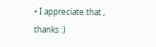• I appreciate that , thanks :)